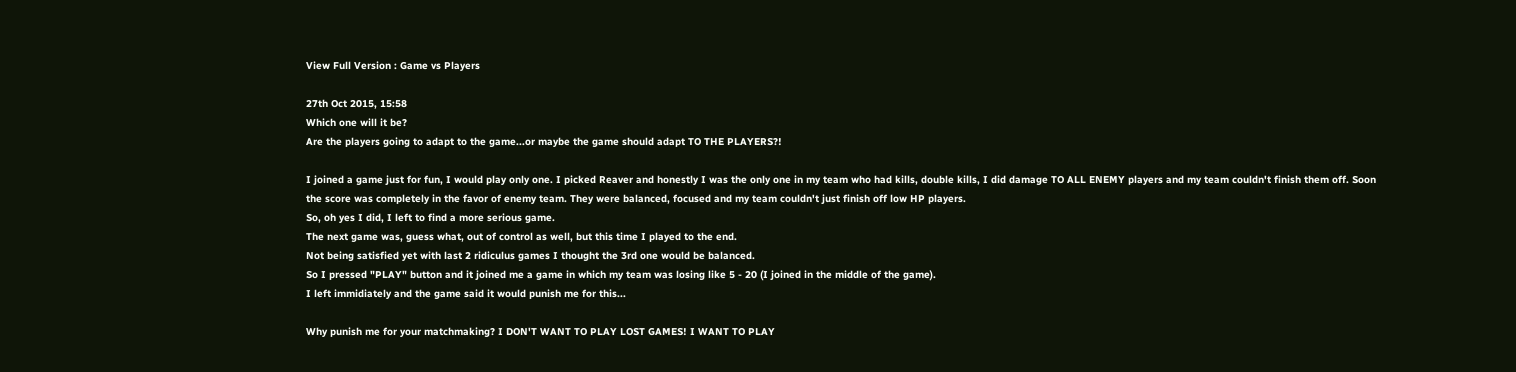View Full Version : Game vs Players

27th Oct 2015, 15:58
Which one will it be?
Are the players going to adapt to the game...or maybe the game should adapt TO THE PLAYERS?!

I joined a game just for fun, I would play only one. I picked Reaver and honestly I was the only one in my team who had kills, double kills, I did damage TO ALL ENEMY players and my team couldn't finish them off. Soon the score was completely in the favor of enemy team. They were balanced, focused and my team couldn't just finish off low HP players.
So, oh yes I did, I left to find a more serious game.
The next game was, guess what, out of control as well, but this time I played to the end.
Not being satisfied yet with last 2 ridiculus games I thought the 3rd one would be balanced.
So I pressed "PLAY" button and it joined me a game in which my team was losing like 5 - 20 (I joined in the middle of the game).
I left immidiately and the game said it would punish me for this...

Why punish me for your matchmaking? I DON'T WANT TO PLAY LOST GAMES! I WANT TO PLAY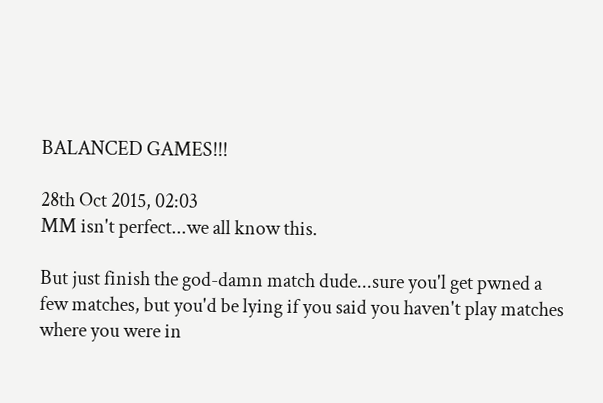BALANCED GAMES!!!

28th Oct 2015, 02:03
MM isn't perfect...we all know this.

But just finish the god-damn match dude...sure you'l get pwned a few matches, but you'd be lying if you said you haven't play matches where you were in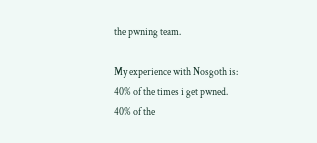the pwning team.

My experience with Nosgoth is:
40% of the times i get pwned.
40% of the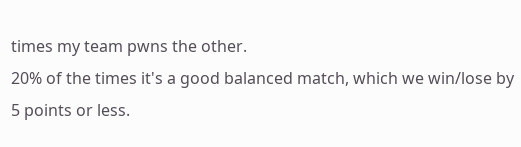times my team pwns the other.
20% of the times it's a good balanced match, which we win/lose by 5 points or less.